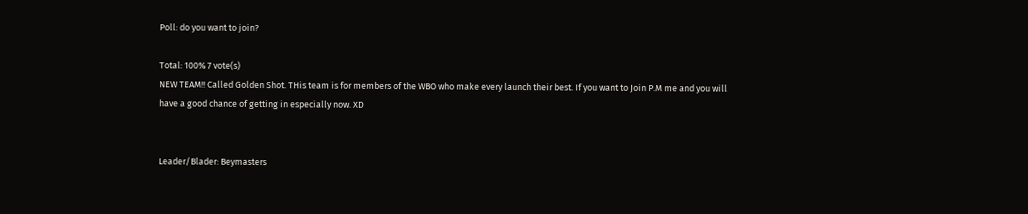Poll: do you want to join?

Total: 100% 7 vote(s)
NEW TEAM!! Called Golden Shot. THis team is for members of the WBO who make every launch their best. If you want to Join P.M me and you will have a good chance of getting in especially now. XD


Leader/Blader: Beymasters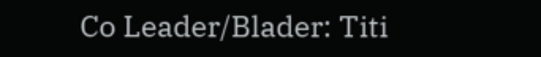Co Leader/Blader: Titi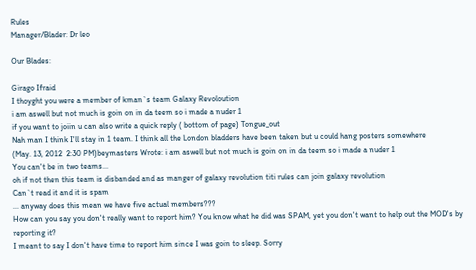Rules
Manager/Blader: Dr leo

Our Blades:

Girago Ifraid
I thoyght you were a member of kman`s team Galaxy Revoloution
i am aswell but not much is goin on in da teem so i made a nuder 1
if you want to joiin u can also write a quick reply ( bottom of page) Tongue_out
Nah man I think I'll stay in 1 team. I think all the London bladders have been taken but u could hang posters somewhere
(May. 13, 2012  2:30 PM)beymasters Wrote: i am aswell but not much is goin on in da teem so i made a nuder 1
You can't be in two teams...
oh if not then this team is disbanded and as manger of galaxy revolution titi rules can join galaxy revolution
Can`t read it and it is spam
... anyway does this mean we have five actual members???
How can you say you don't really want to report him? You know what he did was SPAM, yet you don't want to help out the MOD's by reporting it?
I meant to say I don't have time to report him since I was goin to sleep. Sorry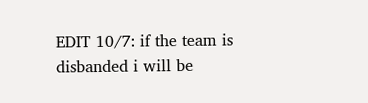EDIT 10/7: if the team is disbanded i will be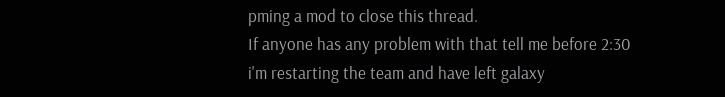pming a mod to close this thread.
If anyone has any problem with that tell me before 2:30
i'm restarting the team and have left galaxy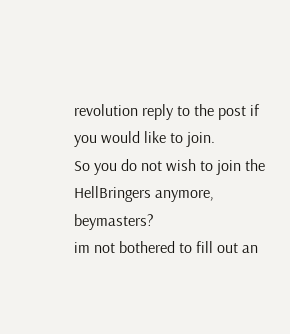revolution reply to the post if you would like to join.
So you do not wish to join the HellBringers anymore, beymasters?
im not bothered to fill out an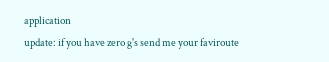application
update: if you have zero g's send me your faviroute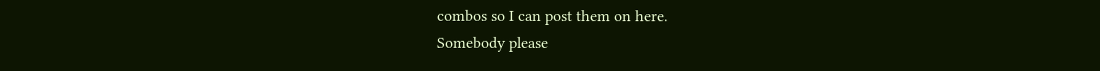combos so I can post them on here.
Somebody please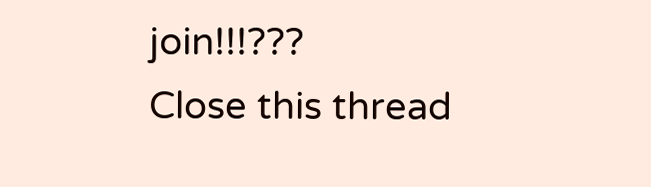join!!!???
Close this thread